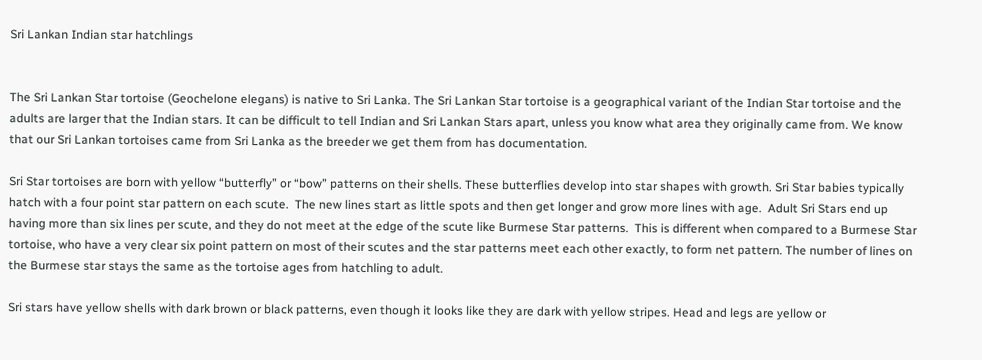Sri Lankan Indian star hatchlings


The Sri Lankan Star tortoise (Geochelone elegans) is native to Sri Lanka. The Sri Lankan Star tortoise is a geographical variant of the Indian Star tortoise and the adults are larger that the Indian stars. It can be difficult to tell Indian and Sri Lankan Stars apart, unless you know what area they originally came from. We know that our Sri Lankan tortoises came from Sri Lanka as the breeder we get them from has documentation.

Sri Star tortoises are born with yellow “butterfly” or “bow” patterns on their shells. These butterflies develop into star shapes with growth. Sri Star babies typically hatch with a four point star pattern on each scute.  The new lines start as little spots and then get longer and grow more lines with age.  Adult Sri Stars end up having more than six lines per scute, and they do not meet at the edge of the scute like Burmese Star patterns.  This is different when compared to a Burmese Star tortoise, who have a very clear six point pattern on most of their scutes and the star patterns meet each other exactly, to form net pattern. The number of lines on the Burmese star stays the same as the tortoise ages from hatchling to adult.

Sri stars have yellow shells with dark brown or black patterns, even though it looks like they are dark with yellow stripes. Head and legs are yellow or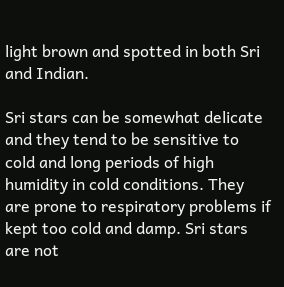light brown and spotted in both Sri and Indian.

Sri stars can be somewhat delicate and they tend to be sensitive to cold and long periods of high humidity in cold conditions. They are prone to respiratory problems if kept too cold and damp. Sri stars are not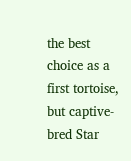the best choice as a first tortoise, but captive-bred Star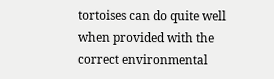tortoises can do quite well when provided with the correct environmental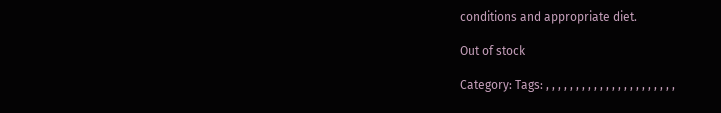conditions and appropriate diet.

Out of stock

Category: Tags: , , , , , , , , , , , , , , , , , , , , , ,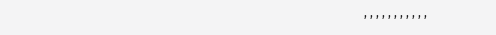, , , , , , , , , , ,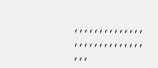, , , , , , , , , , , , , , , , , , , , , , , , , , , , , , ,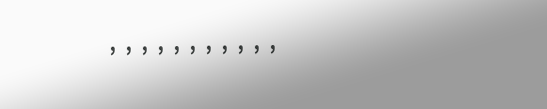, , , , , , , , , , ,